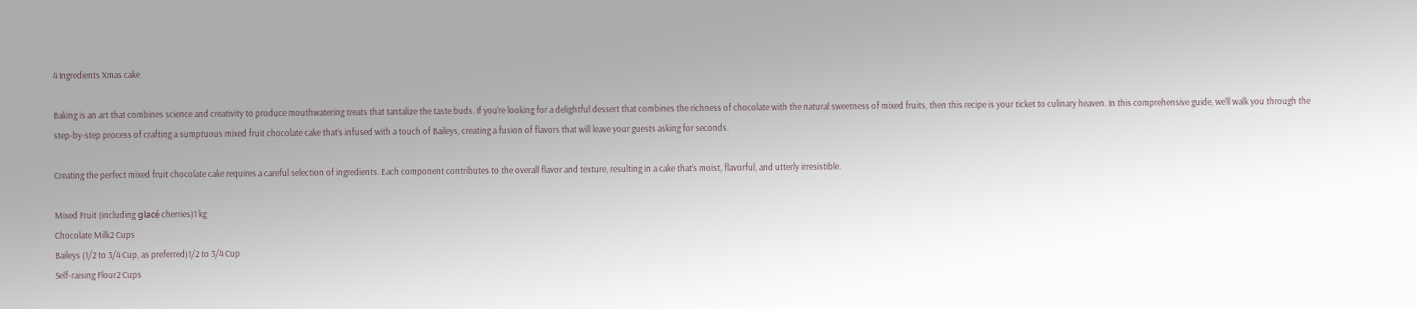4 Ingredients Xmas cake

Baking is an art that combines science and creativity to produce mouthwatering treats that tantalize the taste buds. If you’re looking for a delightful dessert that combines the richness of chocolate with the natural sweetness of mixed fruits, then this recipe is your ticket to culinary heaven. In this comprehensive guide, we’ll walk you through the step-by-step process of crafting a sumptuous mixed fruit chocolate cake that’s infused with a touch of Baileys, creating a fusion of flavors that will leave your guests asking for seconds.

Creating the perfect mixed fruit chocolate cake requires a careful selection of ingredients. Each component contributes to the overall flavor and texture, resulting in a cake that’s moist, flavorful, and utterly irresistible.

Mixed Fruit (including glacé cherries)1 kg
Chocolate Milk2 Cups
Baileys (1/2 to 3/4 Cup, as preferred)1/2 to 3/4 Cup
Self-raising Flour2 Cups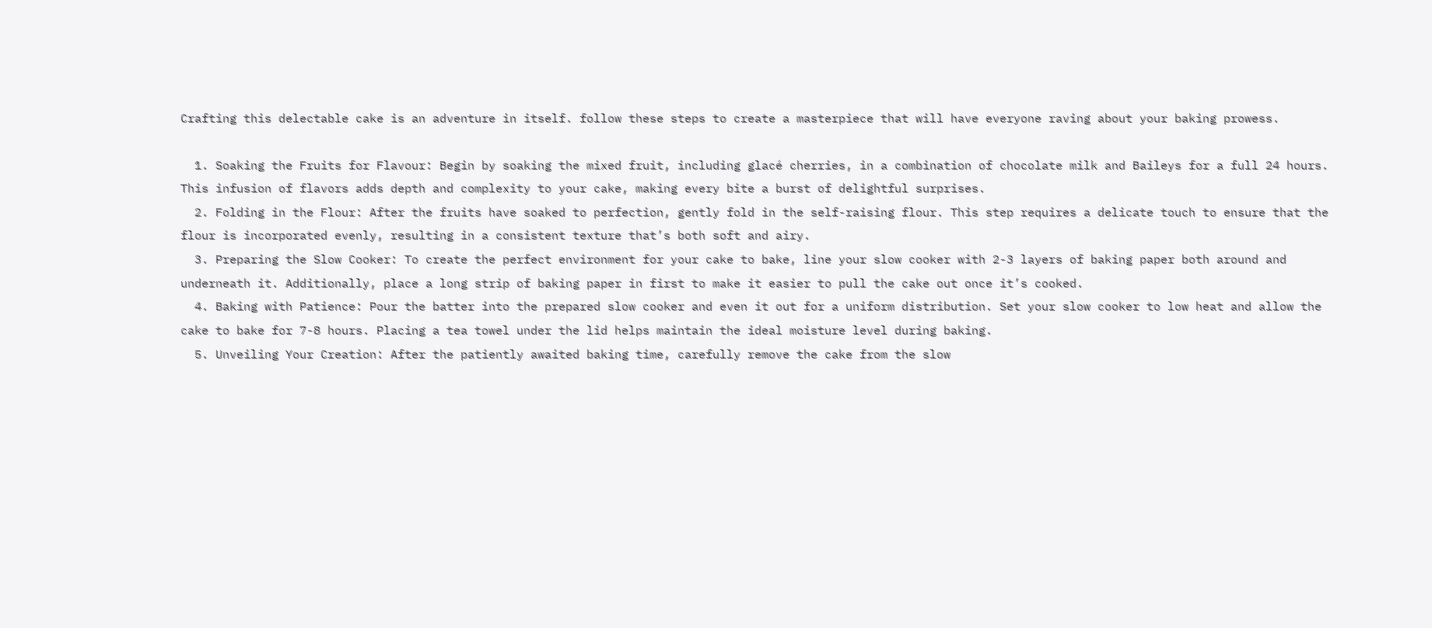Crafting this delectable cake is an adventure in itself. follow these steps to create a masterpiece that will have everyone raving about your baking prowess.

  1. Soaking the Fruits for Flavour: Begin by soaking the mixed fruit, including glacé cherries, in a combination of chocolate milk and Baileys for a full 24 hours. This infusion of flavors adds depth and complexity to your cake, making every bite a burst of delightful surprises.
  2. Folding in the Flour: After the fruits have soaked to perfection, gently fold in the self-raising flour. This step requires a delicate touch to ensure that the flour is incorporated evenly, resulting in a consistent texture that’s both soft and airy.
  3. Preparing the Slow Cooker: To create the perfect environment for your cake to bake, line your slow cooker with 2-3 layers of baking paper both around and underneath it. Additionally, place a long strip of baking paper in first to make it easier to pull the cake out once it’s cooked.
  4. Baking with Patience: Pour the batter into the prepared slow cooker and even it out for a uniform distribution. Set your slow cooker to low heat and allow the cake to bake for 7-8 hours. Placing a tea towel under the lid helps maintain the ideal moisture level during baking.
  5. Unveiling Your Creation: After the patiently awaited baking time, carefully remove the cake from the slow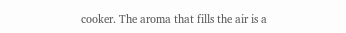cooker. The aroma that fills the air is a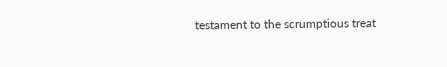testament to the scrumptious treat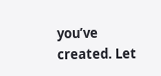you’ve created. Let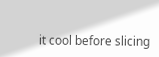it cool before slicing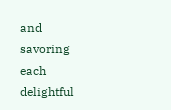and savoring each delightful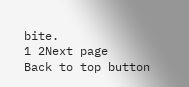bite.
1 2Next page
Back to top button